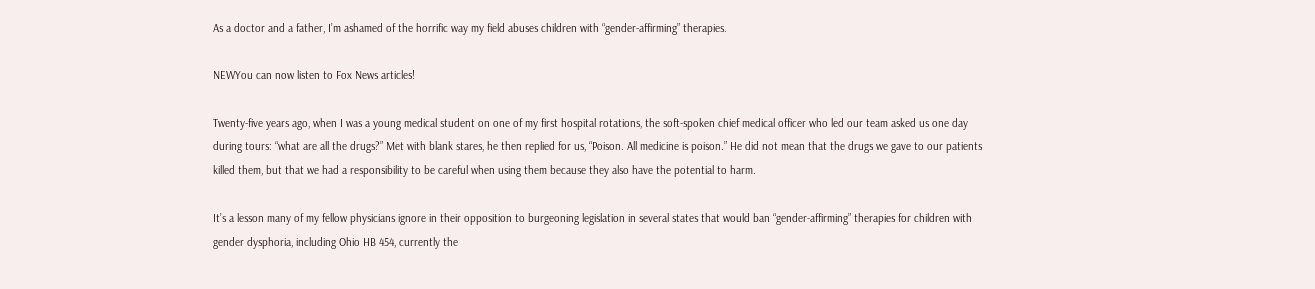As a doctor and a father, I’m ashamed of the horrific way my field abuses children with “gender-affirming” therapies.

NEWYou can now listen to Fox News articles!

Twenty-five years ago, when I was a young medical student on one of my first hospital rotations, the soft-spoken chief medical officer who led our team asked us one day during tours: “what are all the drugs?” Met with blank stares, he then replied for us, “Poison. All medicine is poison.” He did not mean that the drugs we gave to our patients killed them, but that we had a responsibility to be careful when using them because they also have the potential to harm.

It’s a lesson many of my fellow physicians ignore in their opposition to burgeoning legislation in several states that would ban “gender-affirming” therapies for children with gender dysphoria, including Ohio HB 454, currently the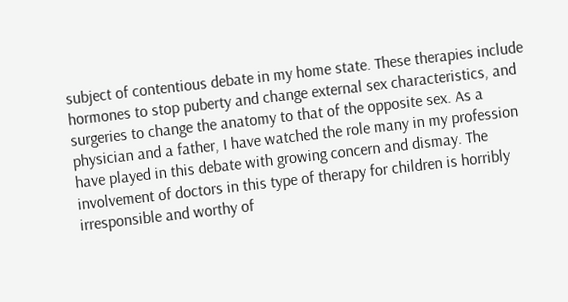subject of contentious debate in my home state. These therapies include hormones to stop puberty and change external sex characteristics, and surgeries to change the anatomy to that of the opposite sex. As a physician and a father, I have watched the role many in my profession have played in this debate with growing concern and dismay. The involvement of doctors in this type of therapy for children is horribly irresponsible and worthy of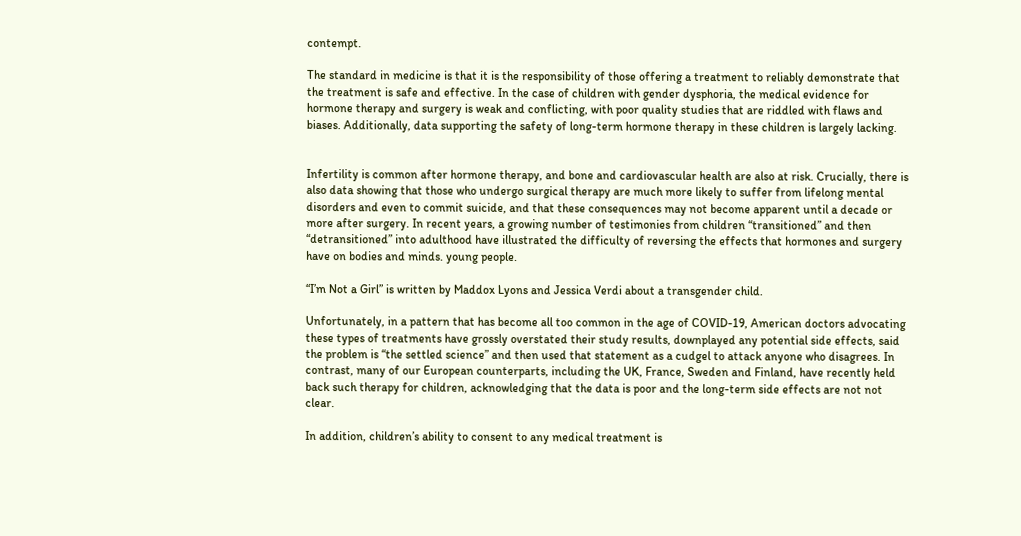contempt.

The standard in medicine is that it is the responsibility of those offering a treatment to reliably demonstrate that the treatment is safe and effective. In the case of children with gender dysphoria, the medical evidence for hormone therapy and surgery is weak and conflicting, with poor quality studies that are riddled with flaws and biases. Additionally, data supporting the safety of long-term hormone therapy in these children is largely lacking.


Infertility is common after hormone therapy, and bone and cardiovascular health are also at risk. Crucially, there is also data showing that those who undergo surgical therapy are much more likely to suffer from lifelong mental disorders and even to commit suicide, and that these consequences may not become apparent until a decade or more after surgery. In recent years, a growing number of testimonies from children “transitioned” and then “detransitioned” into adulthood have illustrated the difficulty of reversing the effects that hormones and surgery have on bodies and minds. young people.

“I’m Not a Girl” is written by Maddox Lyons and Jessica Verdi about a transgender child.

Unfortunately, in a pattern that has become all too common in the age of COVID-19, American doctors advocating these types of treatments have grossly overstated their study results, downplayed any potential side effects, said the problem is “the settled science” and then used that statement as a cudgel to attack anyone who disagrees. In contrast, many of our European counterparts, including the UK, France, Sweden and Finland, have recently held back such therapy for children, acknowledging that the data is poor and the long-term side effects are not not clear.

In addition, children’s ability to consent to any medical treatment is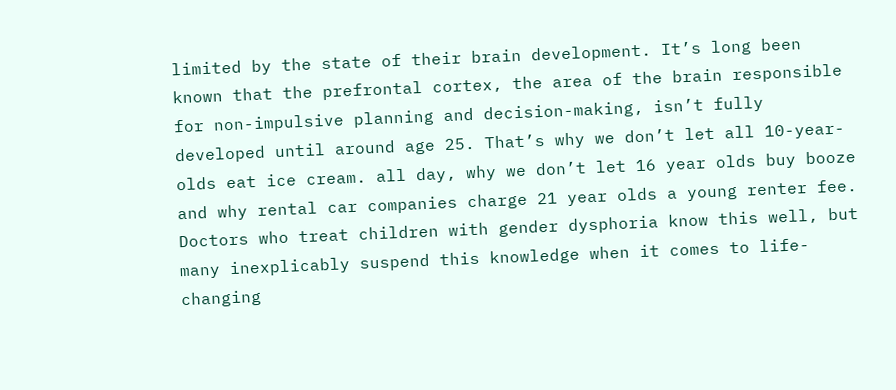limited by the state of their brain development. It’s long been known that the prefrontal cortex, the area of the brain responsible for non-impulsive planning and decision-making, isn’t fully developed until around age 25. That’s why we don’t let all 10-year-olds eat ice cream. all day, why we don’t let 16 year olds buy booze and why rental car companies charge 21 year olds a young renter fee. Doctors who treat children with gender dysphoria know this well, but many inexplicably suspend this knowledge when it comes to life-changing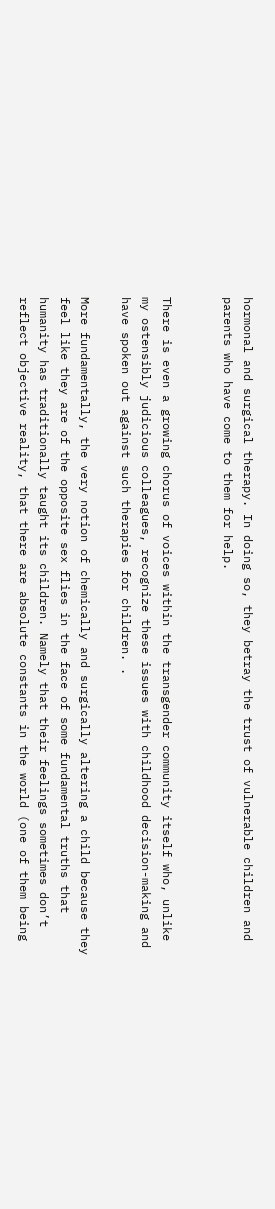hormonal and surgical therapy. In doing so, they betray the trust of vulnerable children and parents who have come to them for help.


There is even a growing chorus of voices within the transgender community itself who, unlike my ostensibly judicious colleagues, recognize these issues with childhood decision-making and have spoken out against such therapies for children. .

More fundamentally, the very notion of chemically and surgically altering a child because they feel like they are of the opposite sex flies in the face of some fundamental truths that humanity has traditionally taught its children. Namely that their feelings sometimes don’t reflect objective reality, that there are absolute constants in the world (one of them being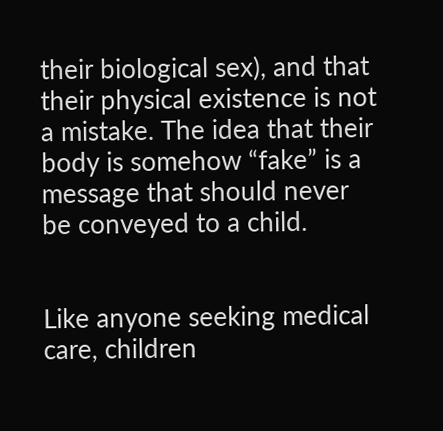their biological sex), and that their physical existence is not a mistake. The idea that their body is somehow “fake” is a message that should never be conveyed to a child.


Like anyone seeking medical care, children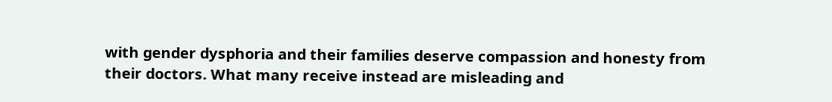with gender dysphoria and their families deserve compassion and honesty from their doctors. What many receive instead are misleading and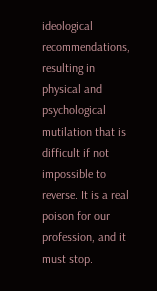ideological recommendations, resulting in physical and psychological mutilation that is difficult if not impossible to reverse. It is a real poison for our profession, and it must stop.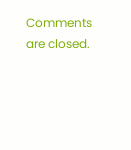Comments are closed.